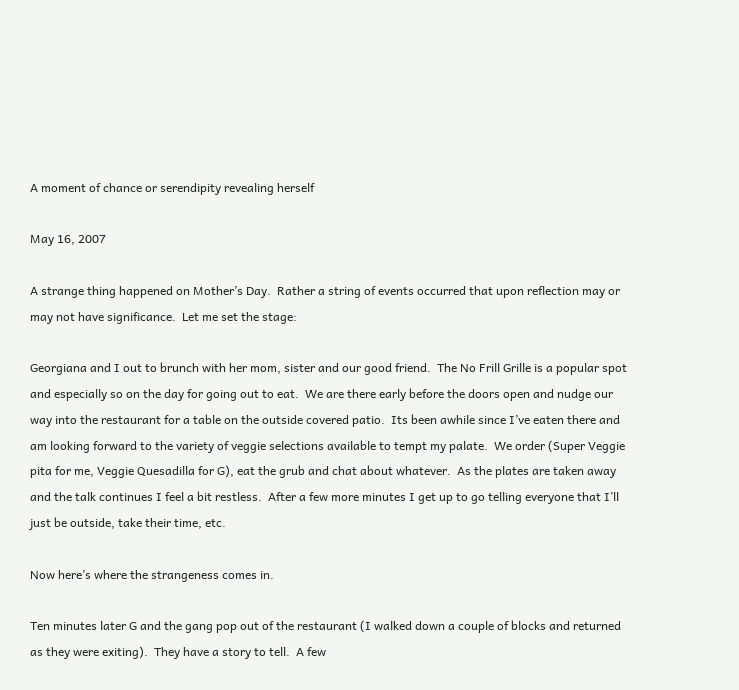A moment of chance or serendipity revealing herself

May 16, 2007

A strange thing happened on Mother’s Day.  Rather a string of events occurred that upon reflection may or may not have significance.  Let me set the stage:

Georgiana and I out to brunch with her mom, sister and our good friend.  The No Frill Grille is a popular spot and especially so on the day for going out to eat.  We are there early before the doors open and nudge our way into the restaurant for a table on the outside covered patio.  Its been awhile since I’ve eaten there and am looking forward to the variety of veggie selections available to tempt my palate.  We order (Super Veggie pita for me, Veggie Quesadilla for G), eat the grub and chat about whatever.  As the plates are taken away and the talk continues I feel a bit restless.  After a few more minutes I get up to go telling everyone that I’ll just be outside, take their time, etc.

Now here’s where the strangeness comes in.

Ten minutes later G and the gang pop out of the restaurant (I walked down a couple of blocks and returned as they were exiting).  They have a story to tell.  A few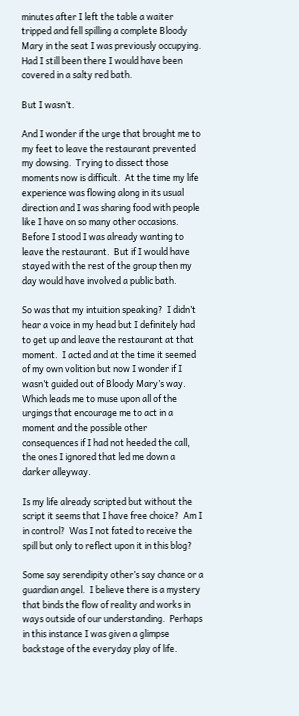minutes after I left the table a waiter tripped and fell spilling a complete Bloody Mary in the seat I was previously occupying.  Had I still been there I would have been covered in a salty red bath.

But I wasn’t.

And I wonder if the urge that brought me to my feet to leave the restaurant prevented my dowsing.  Trying to dissect those moments now is difficult.  At the time my life experience was flowing along in its usual direction and I was sharing food with people like I have on so many other occasions.  Before I stood I was already wanting to leave the restaurant.  But if I would have stayed with the rest of the group then my day would have involved a public bath.

So was that my intuition speaking?  I didn’t hear a voice in my head but I definitely had to get up and leave the restaurant at that moment.  I acted and at the time it seemed of my own volition but now I wonder if I wasn’t guided out of Bloody Mary’s way.  Which leads me to muse upon all of the urgings that encourage me to act in a moment and the possible other consequences if I had not heeded the call, the ones I ignored that led me down a darker alleyway.

Is my life already scripted but without the script it seems that I have free choice?  Am I in control?  Was I not fated to receive the spill but only to reflect upon it in this blog?

Some say serendipity other’s say chance or a guardian angel.  I believe there is a mystery that binds the flow of reality and works in ways outside of our understanding.  Perhaps in this instance I was given a glimpse backstage of the everyday play of life.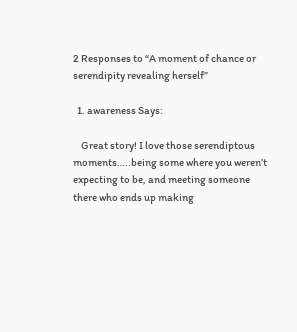2 Responses to “A moment of chance or serendipity revealing herself”

  1. awareness Says:

    Great story! I love those serendiptous moments…..being some where you weren’t expecting to be, and meeting someone there who ends up making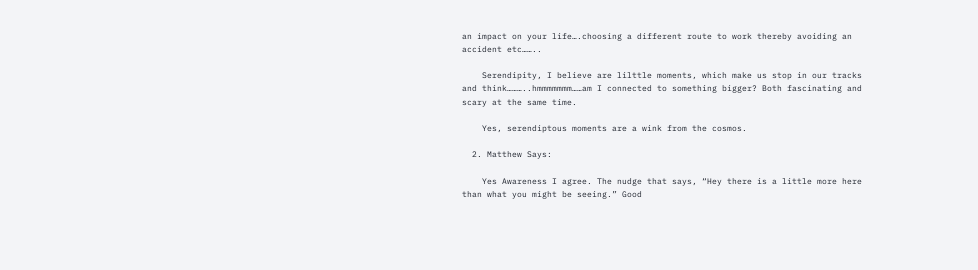an impact on your life….choosing a different route to work thereby avoiding an accident etc……..

    Serendipity, I believe are lilttle moments, which make us stop in our tracks and think………..hmmmmmmm……am I connected to something bigger? Both fascinating and scary at the same time.

    Yes, serendiptous moments are a wink from the cosmos.

  2. Matthew Says:

    Yes Awareness I agree. The nudge that says, “Hey there is a little more here than what you might be seeing.” Good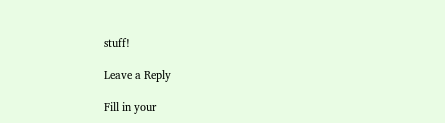stuff!

Leave a Reply

Fill in your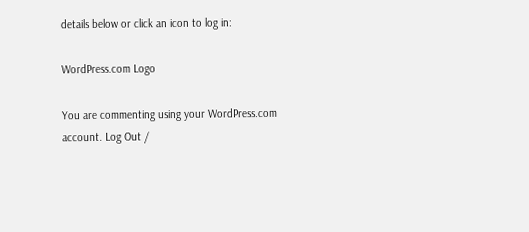details below or click an icon to log in:

WordPress.com Logo

You are commenting using your WordPress.com account. Log Out /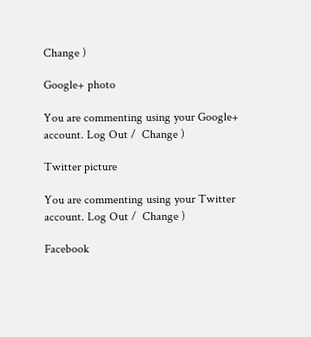Change )

Google+ photo

You are commenting using your Google+ account. Log Out /  Change )

Twitter picture

You are commenting using your Twitter account. Log Out /  Change )

Facebook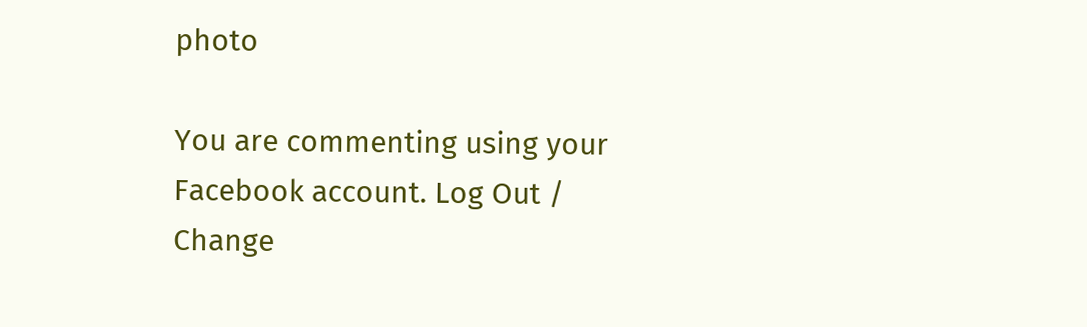photo

You are commenting using your Facebook account. Log Out /  Change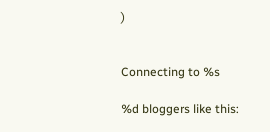)


Connecting to %s

%d bloggers like this: